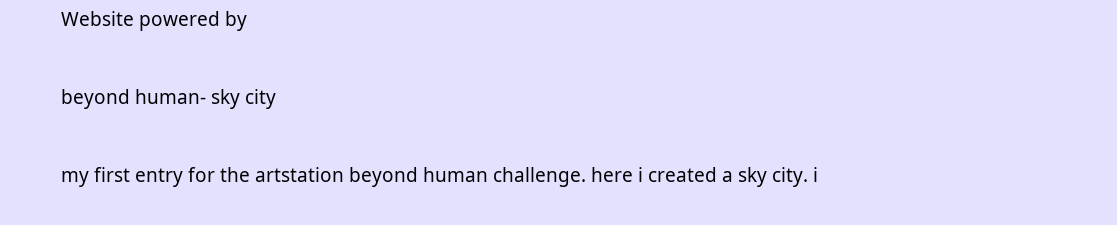Website powered by

beyond human- sky city

my first entry for the artstation beyond human challenge. here i created a sky city. i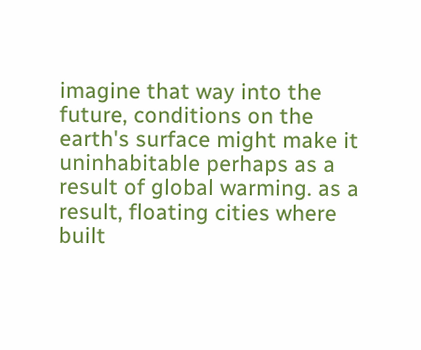imagine that way into the future, conditions on the earth's surface might make it uninhabitable perhaps as a result of global warming. as a result, floating cities where built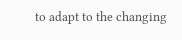to adapt to the changing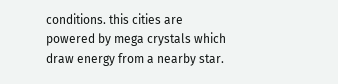conditions. this cities are powered by mega crystals which draw energy from a nearby star.